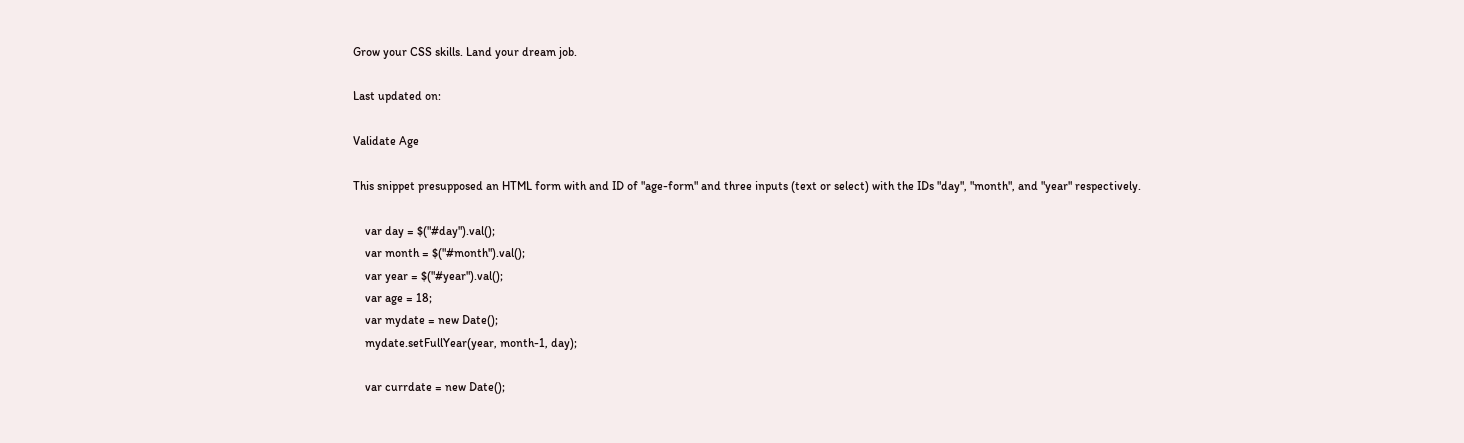Grow your CSS skills. Land your dream job.

Last updated on:

Validate Age

This snippet presupposed an HTML form with and ID of "age-form" and three inputs (text or select) with the IDs "day", "month", and "year" respectively.

    var day = $("#day").val();
    var month = $("#month").val();
    var year = $("#year").val();
    var age = 18;
    var mydate = new Date();
    mydate.setFullYear(year, month-1, day);

    var currdate = new Date();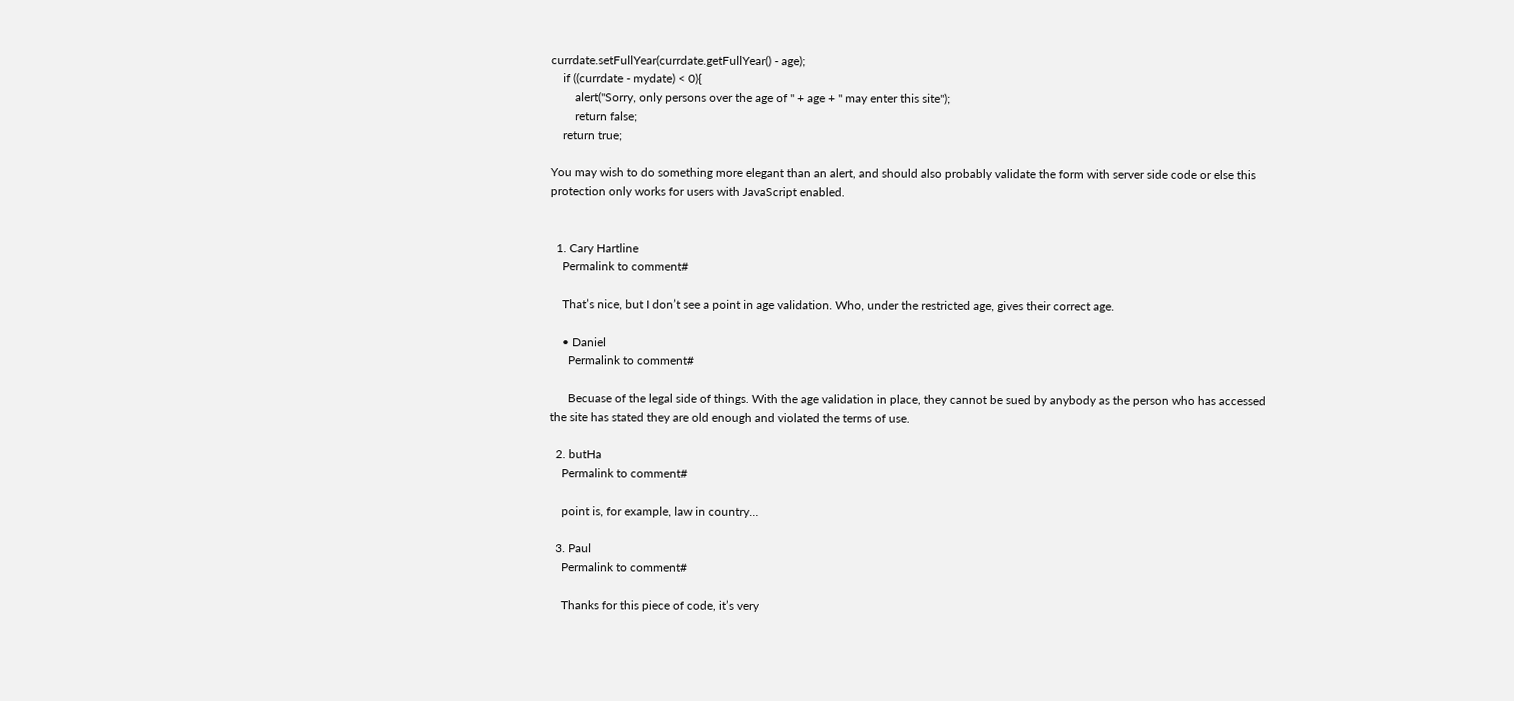currdate.setFullYear(currdate.getFullYear() - age);
    if ((currdate - mydate) < 0){
        alert("Sorry, only persons over the age of " + age + " may enter this site");
        return false;
    return true;

You may wish to do something more elegant than an alert, and should also probably validate the form with server side code or else this protection only works for users with JavaScript enabled.


  1. Cary Hartline
    Permalink to comment#

    That’s nice, but I don’t see a point in age validation. Who, under the restricted age, gives their correct age.

    • Daniel
      Permalink to comment#

      Becuase of the legal side of things. With the age validation in place, they cannot be sued by anybody as the person who has accessed the site has stated they are old enough and violated the terms of use.

  2. butHa
    Permalink to comment#

    point is, for example, law in country…

  3. Paul
    Permalink to comment#

    Thanks for this piece of code, it’s very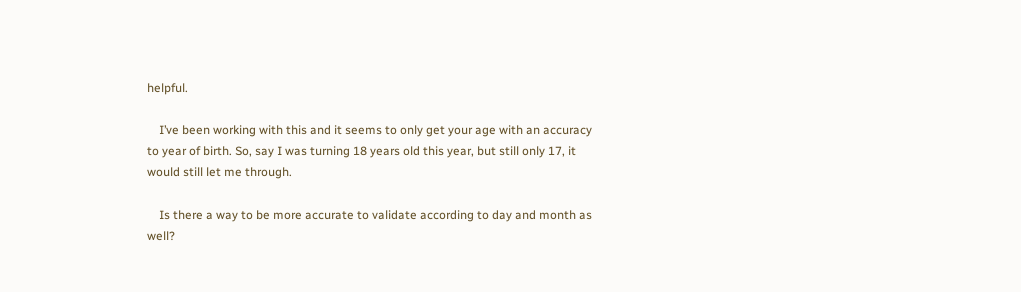helpful.

    I’ve been working with this and it seems to only get your age with an accuracy to year of birth. So, say I was turning 18 years old this year, but still only 17, it would still let me through.

    Is there a way to be more accurate to validate according to day and month as well?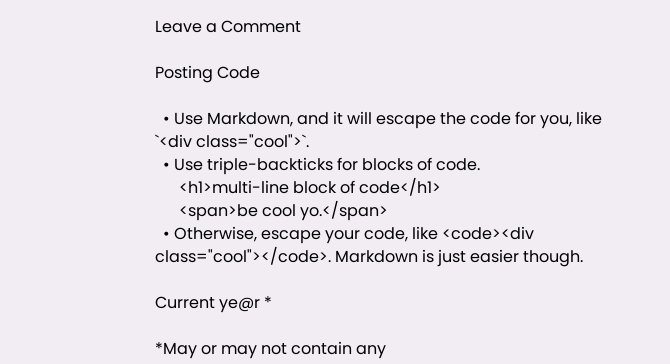Leave a Comment

Posting Code

  • Use Markdown, and it will escape the code for you, like `<div class="cool">`.
  • Use triple-backticks for blocks of code.
      <h1>multi-line block of code</h1>
      <span>be cool yo.</span>
  • Otherwise, escape your code, like <code><div class="cool"></code>. Markdown is just easier though.

Current ye@r *

*May or may not contain any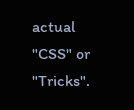actual "CSS" or "Tricks".